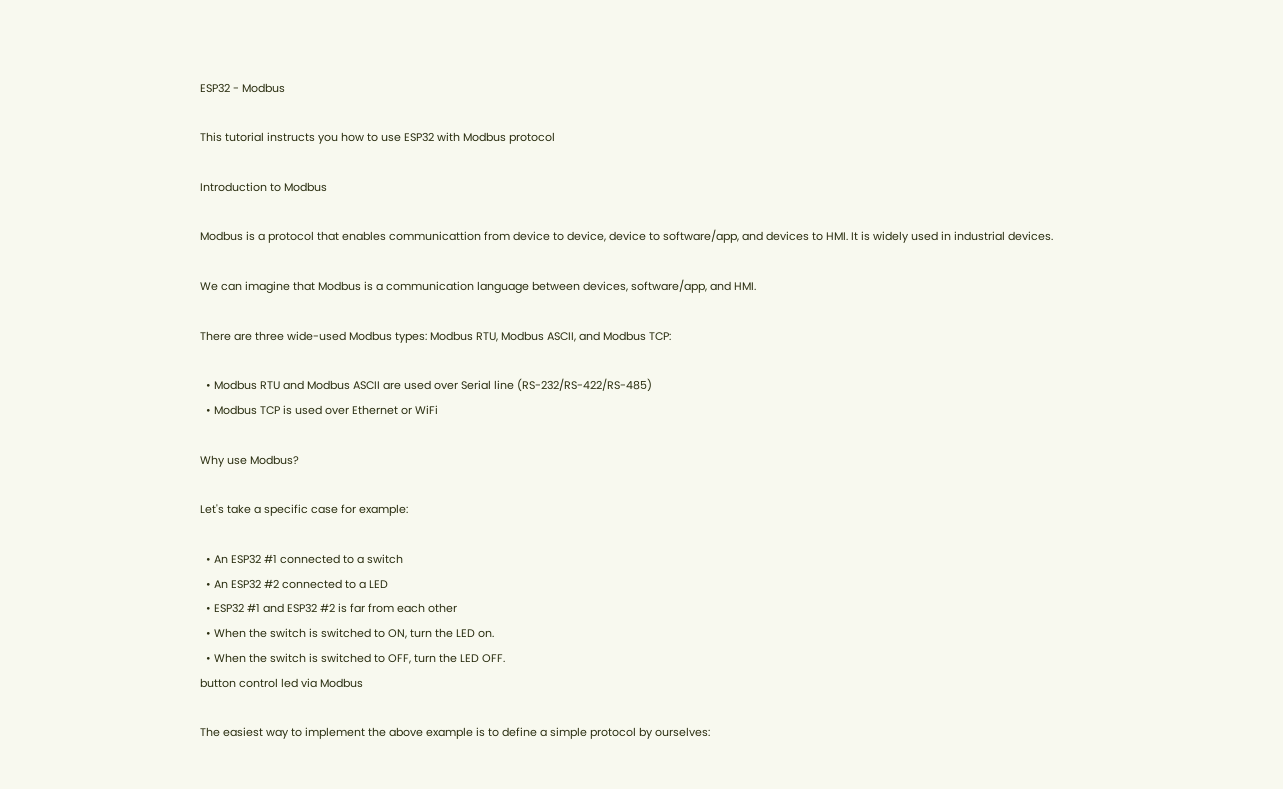ESP32 - Modbus

This tutorial instructs you how to use ESP32 with Modbus protocol

Introduction to Modbus

Modbus is a protocol that enables communicattion from device to device, device to software/app, and devices to HMI. It is widely used in industrial devices.

We can imagine that Modbus is a communication language between devices, software/app, and HMI.

There are three wide-used Modbus types: Modbus RTU, Modbus ASCII, and Modbus TCP:

  • Modbus RTU and Modbus ASCII are used over Serial line (RS-232/RS-422/RS-485)
  • Modbus TCP is used over Ethernet or WiFi

Why use Modbus?

Let's take a specific case for example:

  • An ESP32 #1 connected to a switch
  • An ESP32 #2 connected to a LED
  • ESP32 #1 and ESP32 #2 is far from each other
  • When the switch is switched to ON, turn the LED on.
  • When the switch is switched to OFF, turn the LED OFF.
button control led via Modbus

The easiest way to implement the above example is to define a simple protocol by ourselves: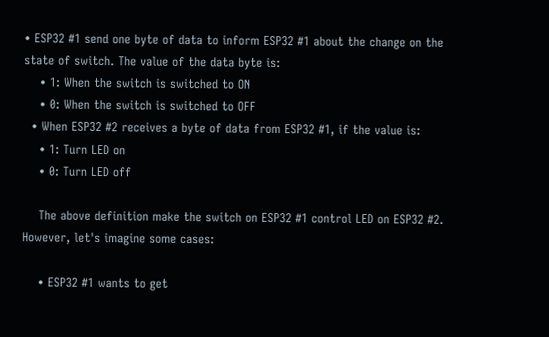• ESP32 #1 send one byte of data to inform ESP32 #1 about the change on the state of switch. The value of the data byte is:
    • 1: When the switch is switched to ON
    • 0: When the switch is switched to OFF
  • When ESP32 #2 receives a byte of data from ESP32 #1, if the value is:
    • 1: Turn LED on
    • 0: Turn LED off

    The above definition make the switch on ESP32 #1 control LED on ESP32 #2. However, let's imagine some cases:

    • ESP32 #1 wants to get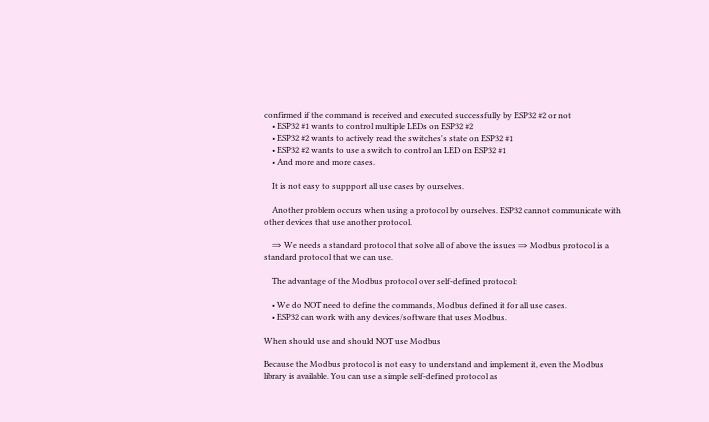confirmed if the command is received and executed successfully by ESP32 #2 or not
    • ESP32 #1 wants to control multiple LEDs on ESP32 #2
    • ESP32 #2 wants to actively read the switches's state on ESP32 #1
    • ESP32 #2 wants to use a switch to control an LED on ESP32 #1
    • And more and more cases.

    It is not easy to suppport all use cases by ourselves.

    Another problem occurs when using a protocol by ourselves. ESP32 cannot communicate with other devices that use another protocol.

    ⇒ We needs a standard protocol that solve all of above the issues ⇒ Modbus protocol is a standard protocol that we can use.

    The advantage of the Modbus protocol over self-defined protocol:

    • We do NOT need to define the commands, Modbus defined it for all use cases.
    • ESP32 can work with any devices/software that uses Modbus.

When should use and should NOT use Modbus

Because the Modbus protocol is not easy to understand and implement it, even the Modbus library is available. You can use a simple self-defined protocol as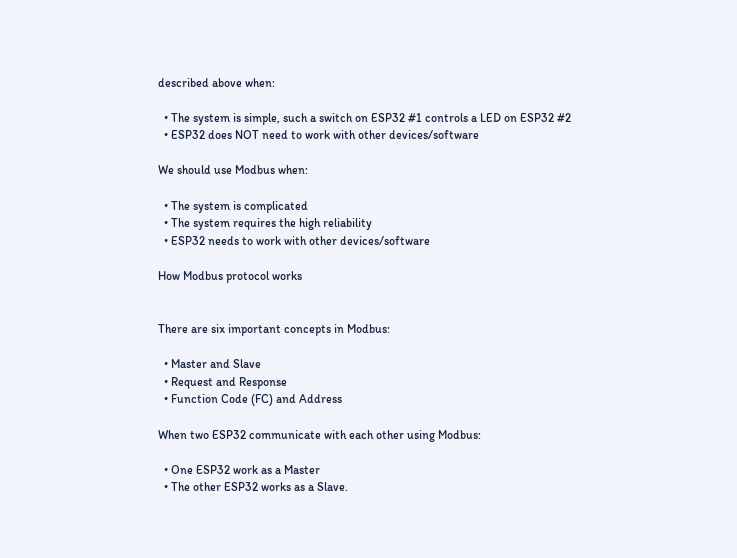described above when:

  • The system is simple, such a switch on ESP32 #1 controls a LED on ESP32 #2
  • ESP32 does NOT need to work with other devices/software

We should use Modbus when:

  • The system is complicated
  • The system requires the high reliability
  • ESP32 needs to work with other devices/software

How Modbus protocol works


There are six important concepts in Modbus:

  • Master and Slave
  • Request and Response
  • Function Code (FC) and Address

When two ESP32 communicate with each other using Modbus:

  • One ESP32 work as a Master
  • The other ESP32 works as a Slave.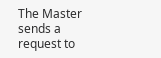The Master sends a request to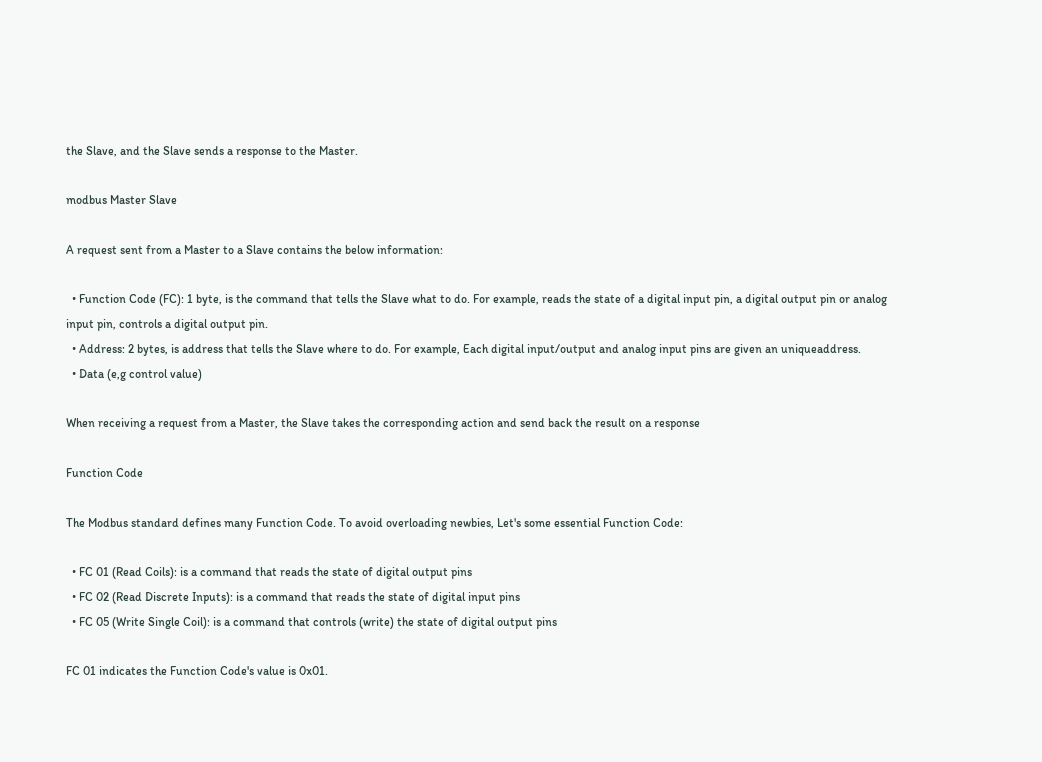the Slave, and the Slave sends a response to the Master.

modbus Master Slave

A request sent from a Master to a Slave contains the below information:

  • Function Code (FC): 1 byte, is the command that tells the Slave what to do. For example, reads the state of a digital input pin, a digital output pin or analog input pin, controls a digital output pin.
  • Address: 2 bytes, is address that tells the Slave where to do. For example, Each digital input/output and analog input pins are given an uniqueaddress.
  • Data (e,g control value)

When receiving a request from a Master, the Slave takes the corresponding action and send back the result on a response

Function Code

The Modbus standard defines many Function Code. To avoid overloading newbies, Let's some essential Function Code:

  • FC 01 (Read Coils): is a command that reads the state of digital output pins
  • FC 02 (Read Discrete Inputs): is a command that reads the state of digital input pins
  • FC 05 (Write Single Coil): is a command that controls (write) the state of digital output pins

FC 01 indicates the Function Code's value is 0x01.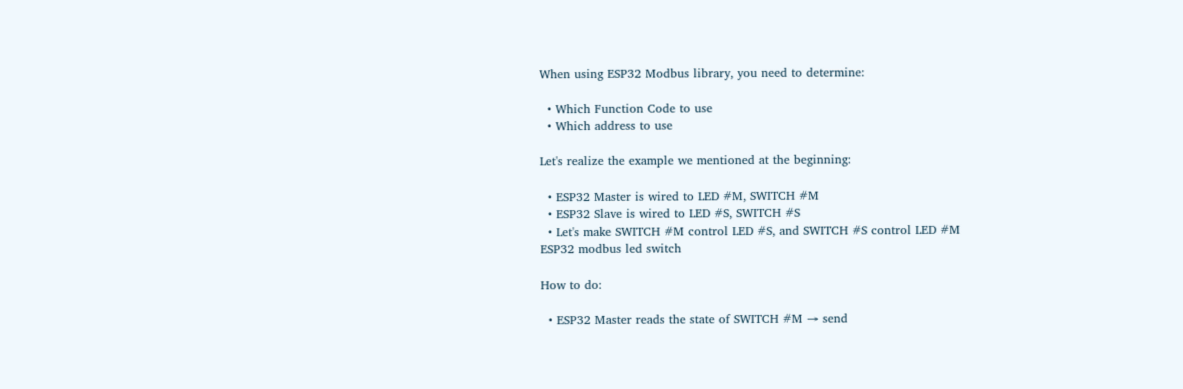When using ESP32 Modbus library, you need to determine:

  • Which Function Code to use
  • Which address to use

Let's realize the example we mentioned at the beginning:

  • ESP32 Master is wired to LED #M, SWITCH #M
  • ESP32 Slave is wired to LED #S, SWITCH #S
  • Let's make SWITCH #M control LED #S, and SWITCH #S control LED #M
ESP32 modbus led switch

How to do:

  • ESP32 Master reads the state of SWITCH #M → send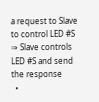a request to Slave to control LED #S ⇒ Slave controls LED #S and send the response
  •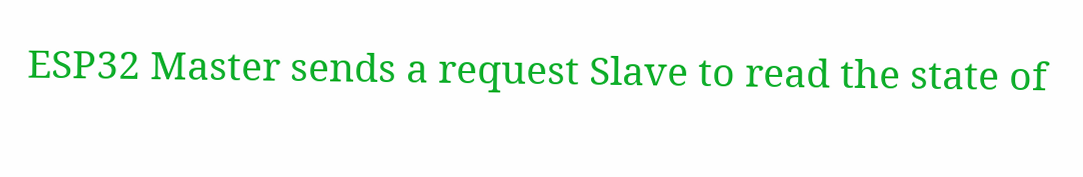ESP32 Master sends a request Slave to read the state of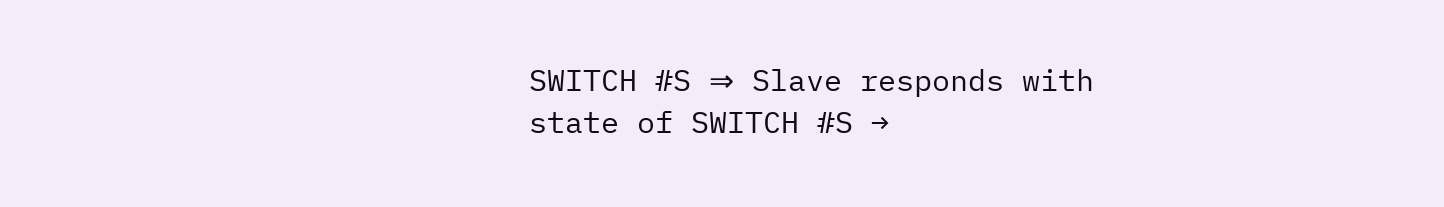SWITCH #S ⇒ Slave responds with state of SWITCH #S →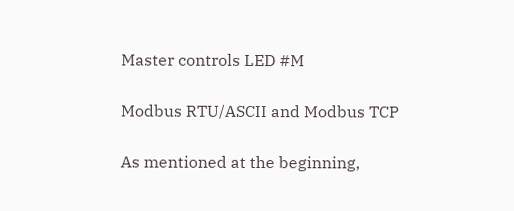Master controls LED #M

Modbus RTU/ASCII and Modbus TCP

As mentioned at the beginning,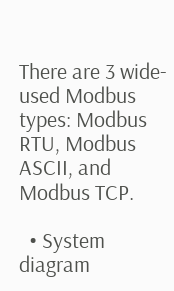There are 3 wide-used Modbus types: Modbus RTU, Modbus ASCII, and Modbus TCP.

  • System diagram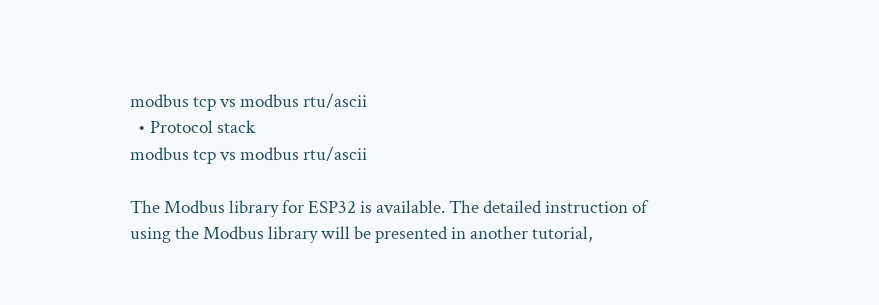modbus tcp vs modbus rtu/ascii
  • Protocol stack
modbus tcp vs modbus rtu/ascii

The Modbus library for ESP32 is available. The detailed instruction of using the Modbus library will be presented in another tutorial,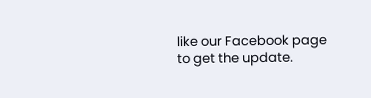like our Facebook page to get the update.